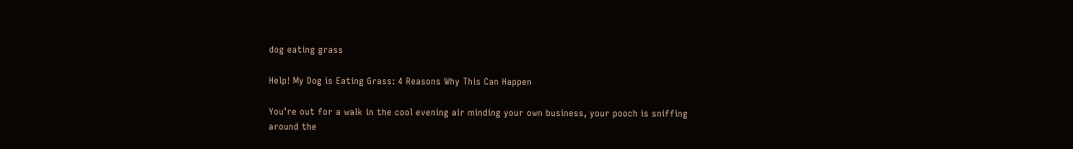dog eating grass

Help! My Dog is Eating Grass: 4 Reasons Why This Can Happen

You’re out for a walk in the cool evening air minding your own business, your pooch is sniffing around the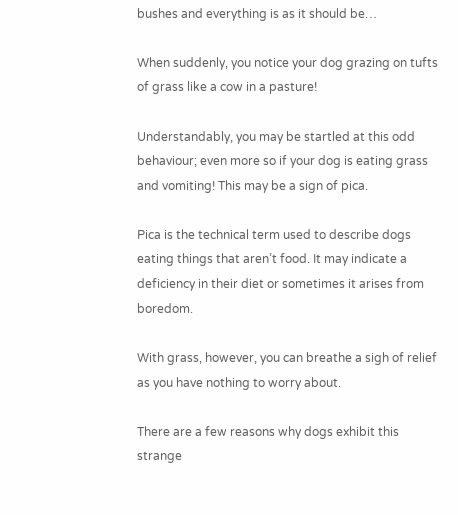bushes and everything is as it should be…

When suddenly, you notice your dog grazing on tufts of grass like a cow in a pasture!

Understandably, you may be startled at this odd behaviour; even more so if your dog is eating grass and vomiting! This may be a sign of pica.

Pica is the technical term used to describe dogs eating things that aren’t food. It may indicate a deficiency in their diet or sometimes it arises from boredom.

With grass, however, you can breathe a sigh of relief as you have nothing to worry about.

There are a few reasons why dogs exhibit this strange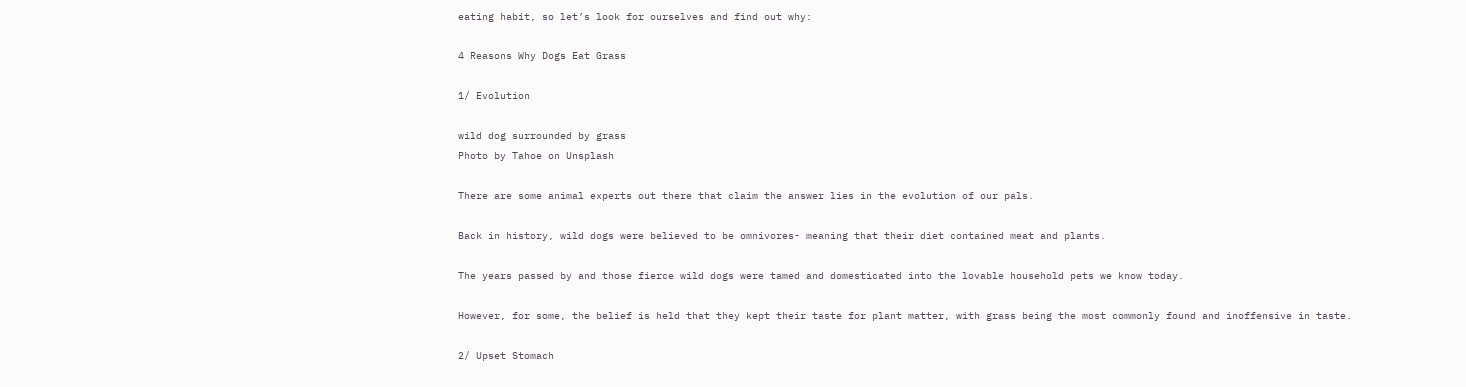eating habit, so let’s look for ourselves and find out why:

4 Reasons Why Dogs Eat Grass

1/ Evolution

wild dog surrounded by grass
Photo by Tahoe on Unsplash

There are some animal experts out there that claim the answer lies in the evolution of our pals.

Back in history, wild dogs were believed to be omnivores- meaning that their diet contained meat and plants.

The years passed by and those fierce wild dogs were tamed and domesticated into the lovable household pets we know today.

However, for some, the belief is held that they kept their taste for plant matter, with grass being the most commonly found and inoffensive in taste.

2/ Upset Stomach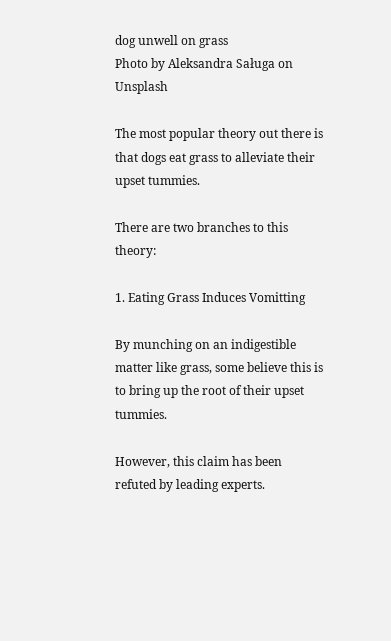dog unwell on grass
Photo by Aleksandra Saługa on Unsplash

The most popular theory out there is that dogs eat grass to alleviate their upset tummies.

There are two branches to this theory:

1. Eating Grass Induces Vomitting

By munching on an indigestible matter like grass, some believe this is to bring up the root of their upset tummies.

However, this claim has been refuted by leading experts.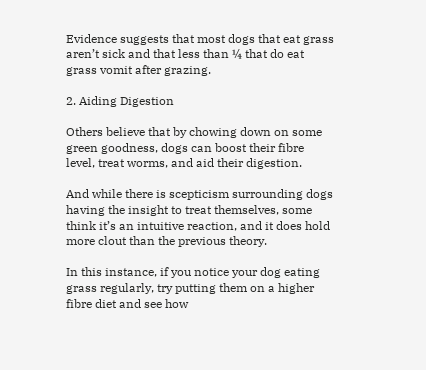Evidence suggests that most dogs that eat grass aren’t sick and that less than ¼ that do eat grass vomit after grazing.

2. Aiding Digestion

Others believe that by chowing down on some green goodness, dogs can boost their fibre level, treat worms, and aid their digestion.

And while there is scepticism surrounding dogs having the insight to treat themselves, some think it’s an intuitive reaction, and it does hold more clout than the previous theory.

In this instance, if you notice your dog eating grass regularly, try putting them on a higher fibre diet and see how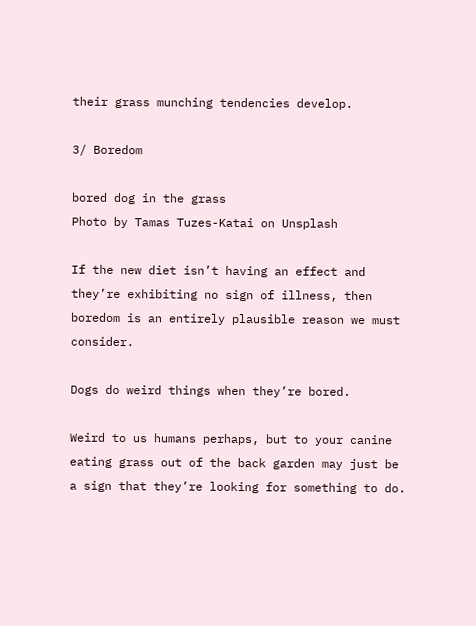their grass munching tendencies develop.

3/ Boredom

bored dog in the grass
Photo by Tamas Tuzes-Katai on Unsplash

If the new diet isn’t having an effect and they’re exhibiting no sign of illness, then boredom is an entirely plausible reason we must consider.

Dogs do weird things when they’re bored.

Weird to us humans perhaps, but to your canine eating grass out of the back garden may just be a sign that they’re looking for something to do.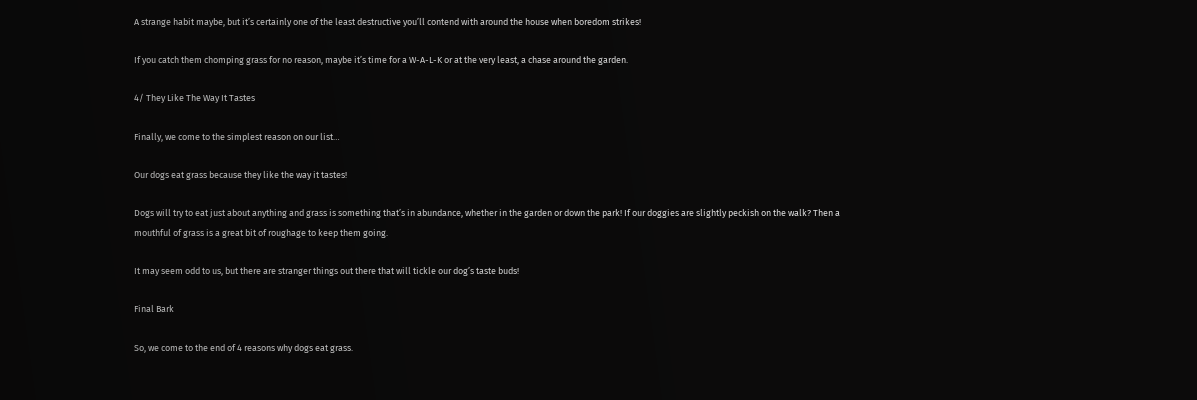A strange habit maybe, but it’s certainly one of the least destructive you’ll contend with around the house when boredom strikes!

If you catch them chomping grass for no reason, maybe it’s time for a W-A-L-K or at the very least, a chase around the garden.

4/ They Like The Way It Tastes

Finally, we come to the simplest reason on our list…

Our dogs eat grass because they like the way it tastes!

Dogs will try to eat just about anything and grass is something that’s in abundance, whether in the garden or down the park! If our doggies are slightly peckish on the walk? Then a mouthful of grass is a great bit of roughage to keep them going.

It may seem odd to us, but there are stranger things out there that will tickle our dog’s taste buds!

Final Bark

So, we come to the end of 4 reasons why dogs eat grass.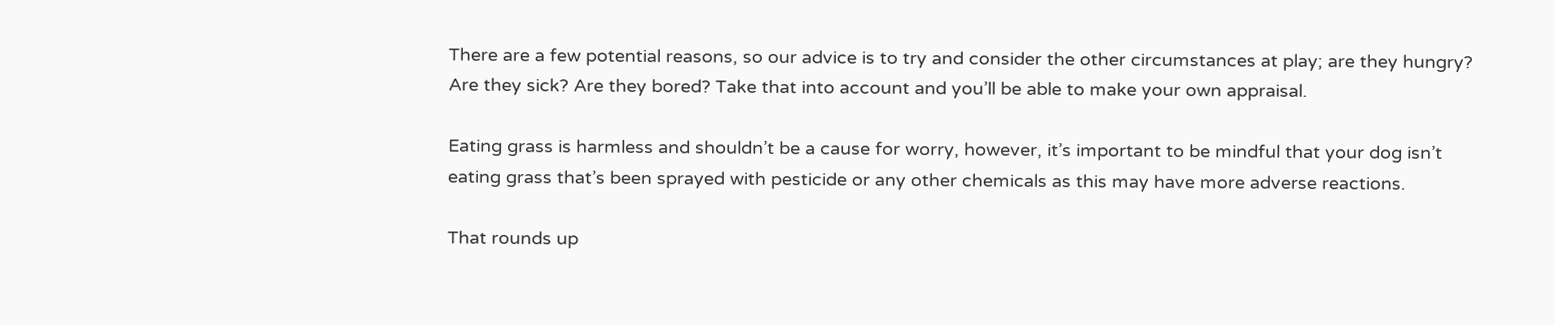There are a few potential reasons, so our advice is to try and consider the other circumstances at play; are they hungry? Are they sick? Are they bored? Take that into account and you’ll be able to make your own appraisal.

Eating grass is harmless and shouldn’t be a cause for worry, however, it’s important to be mindful that your dog isn’t eating grass that’s been sprayed with pesticide or any other chemicals as this may have more adverse reactions.

That rounds up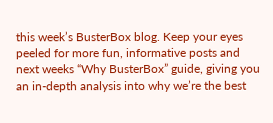this week’s BusterBox blog. Keep your eyes peeled for more fun, informative posts and next weeks “Why BusterBox” guide, giving you an in-depth analysis into why we’re the best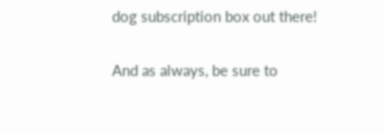dog subscription box out there!

And as always, be sure to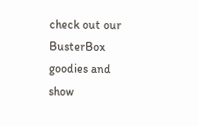check out our BusterBox goodies and show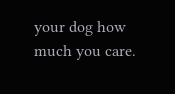your dog how much you care.